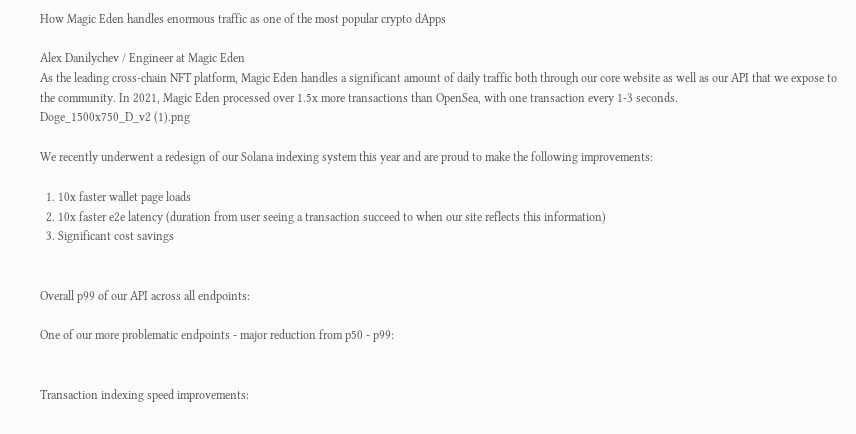How Magic Eden handles enormous traffic as one of the most popular crypto dApps

Alex Danilychev / Engineer at Magic Eden
As the leading cross-chain NFT platform, Magic Eden handles a significant amount of daily traffic both through our core website as well as our API that we expose to the community. In 2021, Magic Eden processed over 1.5x more transactions than OpenSea, with one transaction every 1-3 seconds.
Doge_1500x750_D_v2 (1).png

We recently underwent a redesign of our Solana indexing system this year and are proud to make the following improvements:

  1. 10x faster wallet page loads
  2. 10x faster e2e latency (duration from user seeing a transaction succeed to when our site reflects this information)
  3. Significant cost savings


Overall p99 of our API across all endpoints:

One of our more problematic endpoints - major reduction from p50 - p99:


Transaction indexing speed improvements: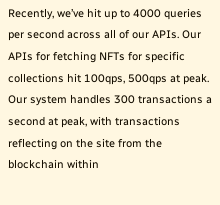Recently, we’ve hit up to 4000 queries per second across all of our APIs. Our APIs for fetching NFTs for specific collections hit 100qps, 500qps at peak. Our system handles 300 transactions a second at peak, with transactions reflecting on the site from the blockchain within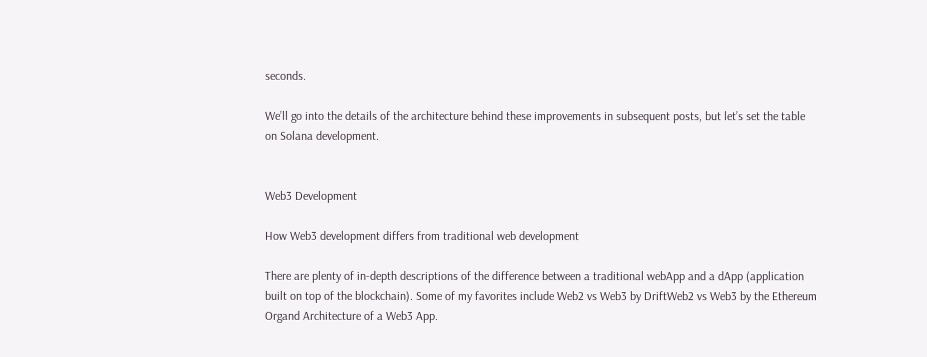seconds.

We’ll go into the details of the architecture behind these improvements in subsequent posts, but let’s set the table on Solana development.


Web3 Development

How Web3 development differs from traditional web development

There are plenty of in-depth descriptions of the difference between a traditional webApp and a dApp (application built on top of the blockchain). Some of my favorites include Web2 vs Web3 by DriftWeb2 vs Web3 by the Ethereum Organd Architecture of a Web3 App.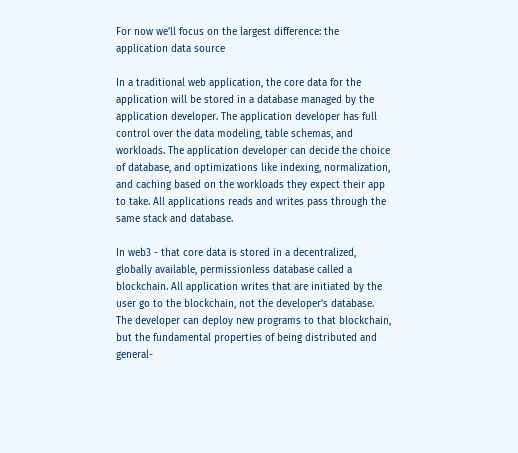For now we’ll focus on the largest difference: the application data source

In a traditional web application, the core data for the application will be stored in a database managed by the application developer. The application developer has full control over the data modeling, table schemas, and workloads. The application developer can decide the choice of database, and optimizations like indexing, normalization, and caching based on the workloads they expect their app to take. All applications reads and writes pass through the same stack and database.

In web3 - that core data is stored in a decentralized, globally available, permissionless database called a blockchain. All application writes that are initiated by the user go to the blockchain, not the developer’s database. The developer can deploy new programs to that blockchain, but the fundamental properties of being distributed and general-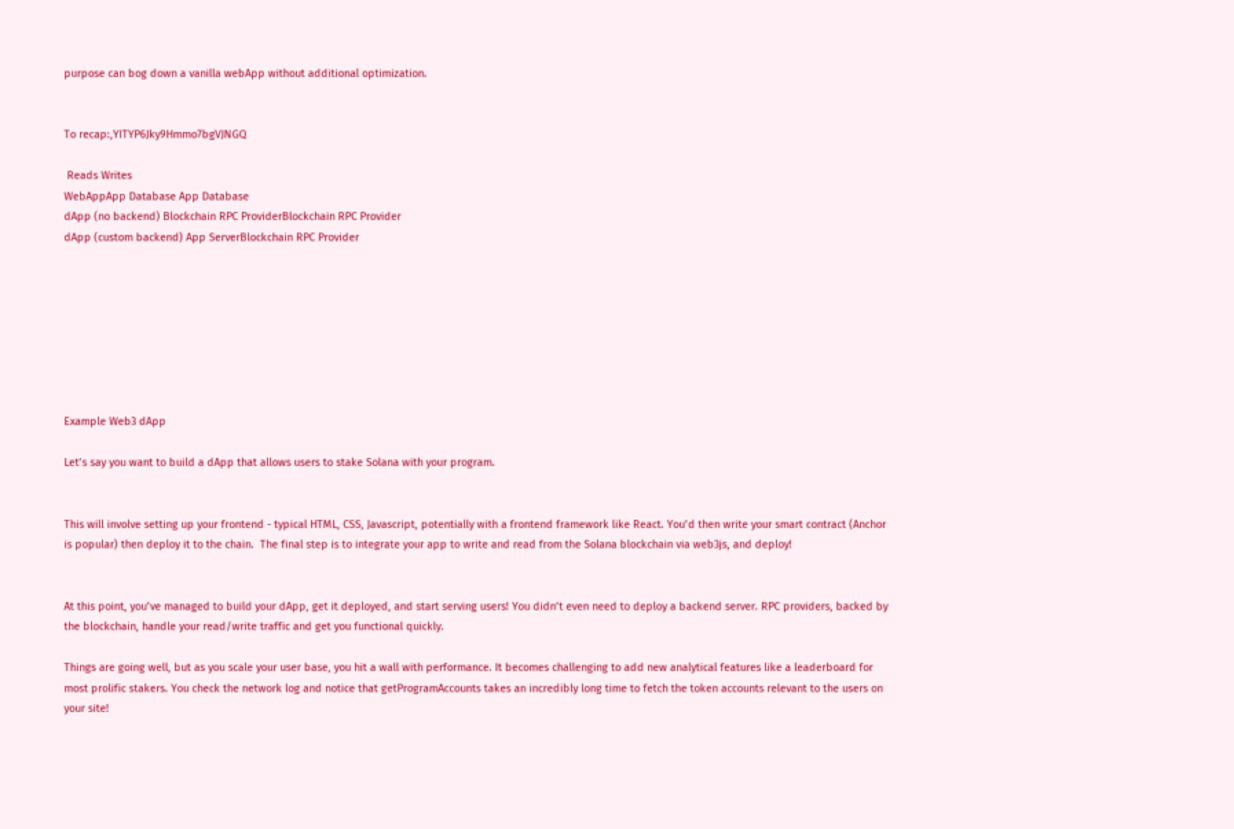purpose can bog down a vanilla webApp without additional optimization.


To recap:,YITYP6Jky9Hmmo7bgVJNGQ

 Reads Writes
WebAppApp Database App Database
dApp (no backend) Blockchain RPC ProviderBlockchain RPC Provider
dApp (custom backend) App ServerBlockchain RPC Provider








Example Web3 dApp

Let’s say you want to build a dApp that allows users to stake Solana with your program.


This will involve setting up your frontend - typical HTML, CSS, Javascript, potentially with a frontend framework like React. You’d then write your smart contract (Anchor is popular) then deploy it to the chain.  The final step is to integrate your app to write and read from the Solana blockchain via web3js, and deploy!


At this point, you’ve managed to build your dApp, get it deployed, and start serving users! You didn’t even need to deploy a backend server. RPC providers, backed by the blockchain, handle your read/write traffic and get you functional quickly.

Things are going well, but as you scale your user base, you hit a wall with performance. It becomes challenging to add new analytical features like a leaderboard for most prolific stakers. You check the network log and notice that getProgramAccounts takes an incredibly long time to fetch the token accounts relevant to the users on your site!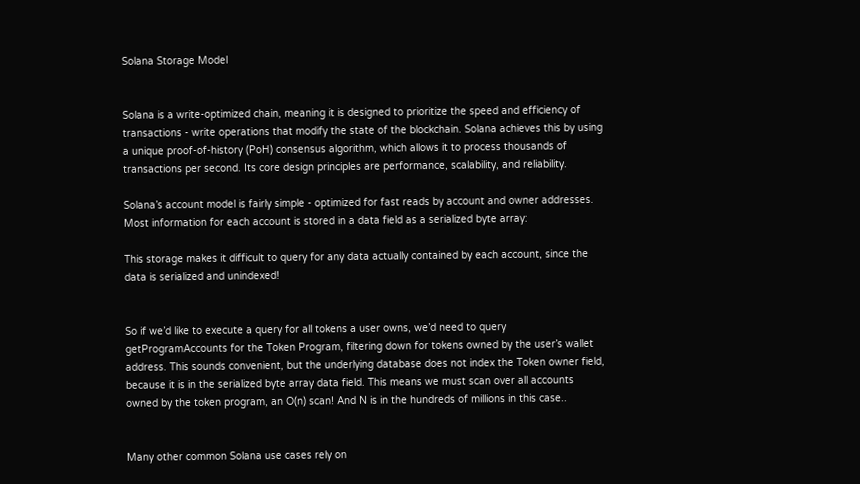Solana Storage Model


Solana is a write-optimized chain, meaning it is designed to prioritize the speed and efficiency of transactions - write operations that modify the state of the blockchain. Solana achieves this by using a unique proof-of-history (PoH) consensus algorithm, which allows it to process thousands of transactions per second. Its core design principles are performance, scalability, and reliability.

Solana’s account model is fairly simple - optimized for fast reads by account and owner addresses. Most information for each account is stored in a data field as a serialized byte array:

This storage makes it difficult to query for any data actually contained by each account, since the data is serialized and unindexed!


So if we’d like to execute a query for all tokens a user owns, we’d need to query getProgramAccounts for the Token Program, filtering down for tokens owned by the user’s wallet address. This sounds convenient, but the underlying database does not index the Token owner field, because it is in the serialized byte array data field. This means we must scan over all accounts owned by the token program, an O(n) scan! And N is in the hundreds of millions in this case..


Many other common Solana use cases rely on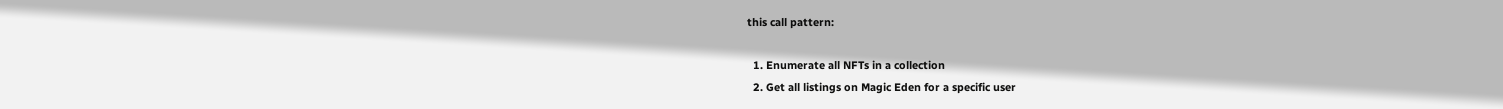this call pattern:

  1. Enumerate all NFTs in a collection
  2. Get all listings on Magic Eden for a specific user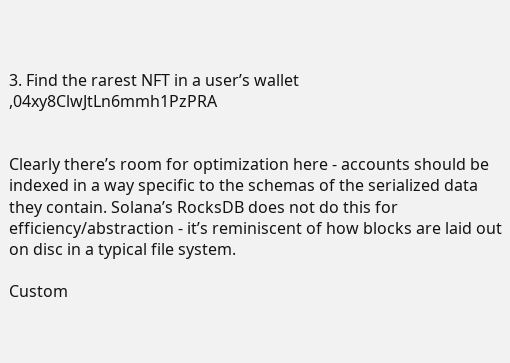3. Find the rarest NFT in a user’s wallet ,04xy8ClwJtLn6mmh1PzPRA


Clearly there’s room for optimization here - accounts should be indexed in a way specific to the schemas of the serialized data they contain. Solana’s RocksDB does not do this for efficiency/abstraction - it’s reminiscent of how blocks are laid out on disc in a typical file system.

Custom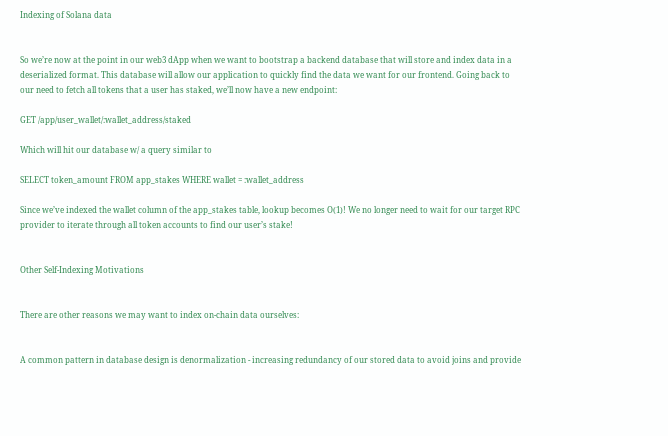Indexing of Solana data


So we’re now at the point in our web3 dApp when we want to bootstrap a backend database that will store and index data in a deserialized format. This database will allow our application to quickly find the data we want for our frontend. Going back to our need to fetch all tokens that a user has staked, we’ll now have a new endpoint:

GET /app/user_wallet/:wallet_address/staked

Which will hit our database w/ a query similar to

SELECT token_amount FROM app_stakes WHERE wallet = :wallet_address

Since we’ve indexed the wallet column of the app_stakes table, lookup becomes O(1)! We no longer need to wait for our target RPC provider to iterate through all token accounts to find our user’s stake!


Other Self-Indexing Motivations


There are other reasons we may want to index on-chain data ourselves:


A common pattern in database design is denormalization - increasing redundancy of our stored data to avoid joins and provide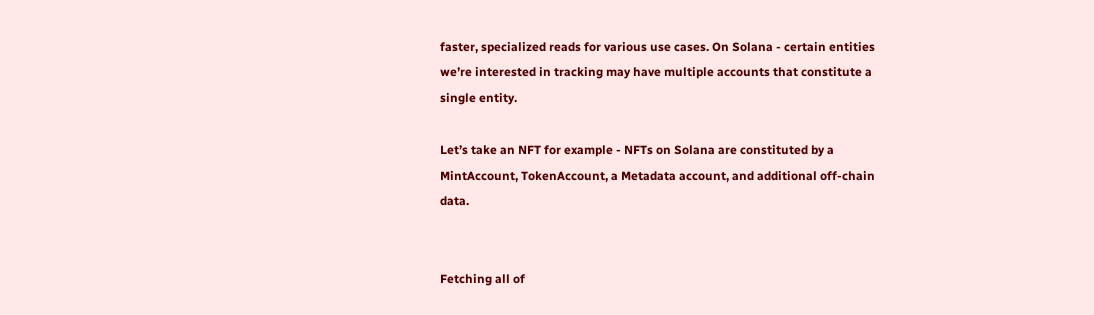faster, specialized reads for various use cases. On Solana - certain entities we’re interested in tracking may have multiple accounts that constitute a single entity.

Let’s take an NFT for example - NFTs on Solana are constituted by a MintAccount, TokenAccount, a Metadata account, and additional off-chain data.


Fetching all of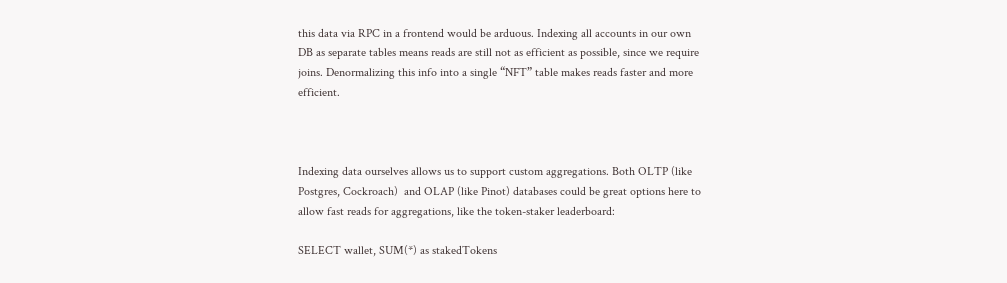this data via RPC in a frontend would be arduous. Indexing all accounts in our own DB as separate tables means reads are still not as efficient as possible, since we require joins. Denormalizing this info into a single “NFT” table makes reads faster and more efficient.



Indexing data ourselves allows us to support custom aggregations. Both OLTP (like Postgres, Cockroach)  and OLAP (like Pinot) databases could be great options here to allow fast reads for aggregations, like the token-staker leaderboard:

SELECT wallet, SUM(*) as stakedTokens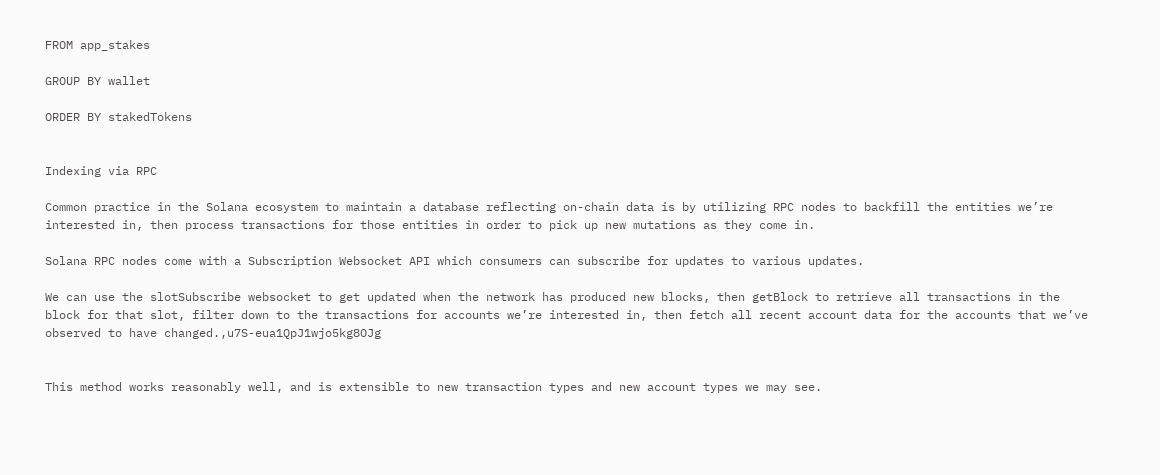FROM app_stakes

GROUP BY wallet

ORDER BY stakedTokens


Indexing via RPC

Common practice in the Solana ecosystem to maintain a database reflecting on-chain data is by utilizing RPC nodes to backfill the entities we’re interested in, then process transactions for those entities in order to pick up new mutations as they come in.

Solana RPC nodes come with a Subscription Websocket API which consumers can subscribe for updates to various updates.

We can use the slotSubscribe websocket to get updated when the network has produced new blocks, then getBlock to retrieve all transactions in the block for that slot, filter down to the transactions for accounts we’re interested in, then fetch all recent account data for the accounts that we’ve observed to have changed.,u7S-eua1QpJ1wjo5kg8OJg


This method works reasonably well, and is extensible to new transaction types and new account types we may see.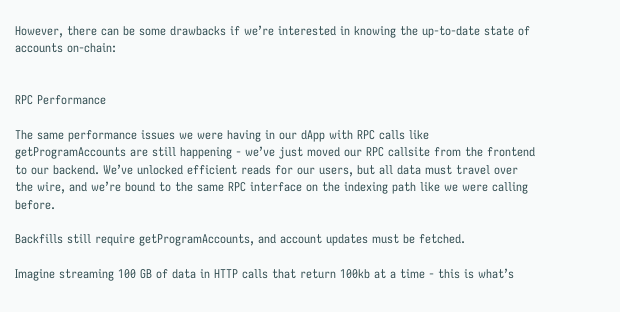However, there can be some drawbacks if we’re interested in knowing the up-to-date state of accounts on-chain:


RPC Performance

The same performance issues we were having in our dApp with RPC calls like getProgramAccounts are still happening - we’ve just moved our RPC callsite from the frontend to our backend. We’ve unlocked efficient reads for our users, but all data must travel over the wire, and we’re bound to the same RPC interface on the indexing path like we were calling before.

Backfills still require getProgramAccounts, and account updates must be fetched.

Imagine streaming 100 GB of data in HTTP calls that return 100kb at a time - this is what’s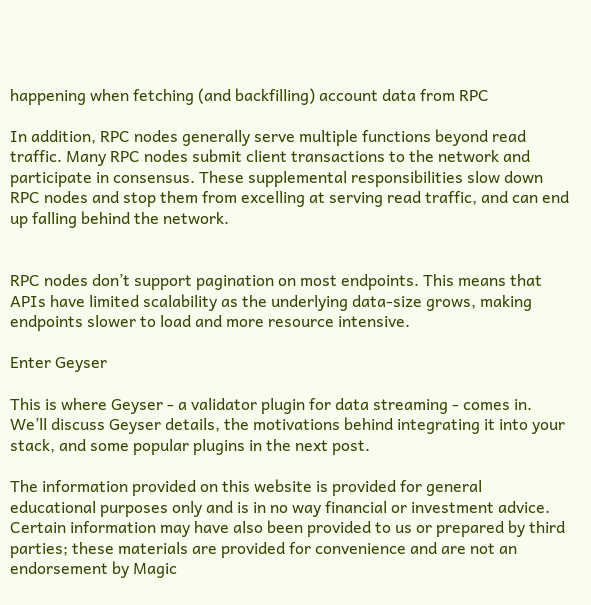happening when fetching (and backfilling) account data from RPC

In addition, RPC nodes generally serve multiple functions beyond read traffic. Many RPC nodes submit client transactions to the network and participate in consensus. These supplemental responsibilities slow down RPC nodes and stop them from excelling at serving read traffic, and can end up falling behind the network.


RPC nodes don’t support pagination on most endpoints. This means that APIs have limited scalability as the underlying data-size grows, making endpoints slower to load and more resource intensive.

Enter Geyser

This is where Geyser - a validator plugin for data streaming - comes in. We’ll discuss Geyser details, the motivations behind integrating it into your stack, and some popular plugins in the next post.

The information provided on this website is provided for general educational purposes only and is in no way financial or investment advice. Certain information may have also been provided to us or prepared by third parties; these materials are provided for convenience and are not an endorsement by Magic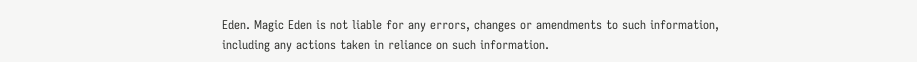Eden. Magic Eden is not liable for any errors, changes or amendments to such information, including any actions taken in reliance on such information.